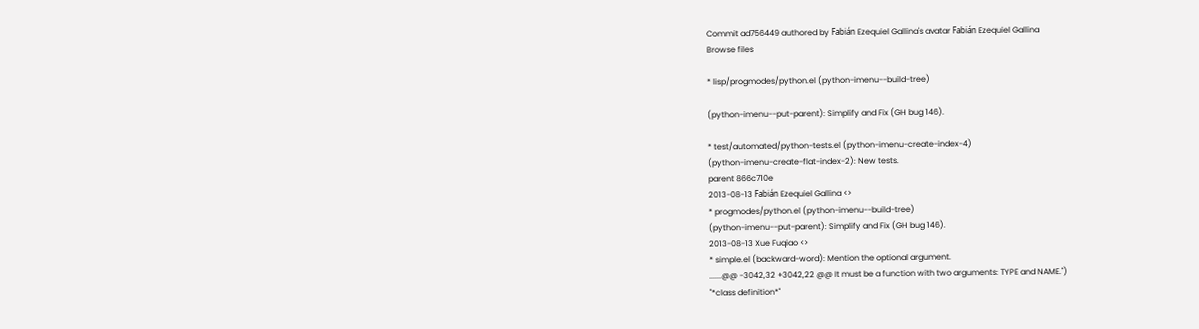Commit ad756449 authored by Fabián Ezequiel Gallina's avatar Fabián Ezequiel Gallina
Browse files

* lisp/progmodes/python.el (python-imenu--build-tree)

(python-imenu--put-parent): Simplify and Fix (GH bug 146).

* test/automated/python-tests.el (python-imenu-create-index-4)
(python-imenu-create-flat-index-2): New tests.
parent 866c710e
2013-08-13 Fabián Ezequiel Gallina <>
* progmodes/python.el (python-imenu--build-tree)
(python-imenu--put-parent): Simplify and Fix (GH bug 146).
2013-08-13 Xue Fuqiao <>
* simple.el (backward-word): Mention the optional argument.
......@@ -3042,32 +3042,22 @@ It must be a function with two arguments: TYPE and NAME.")
"*class definition*"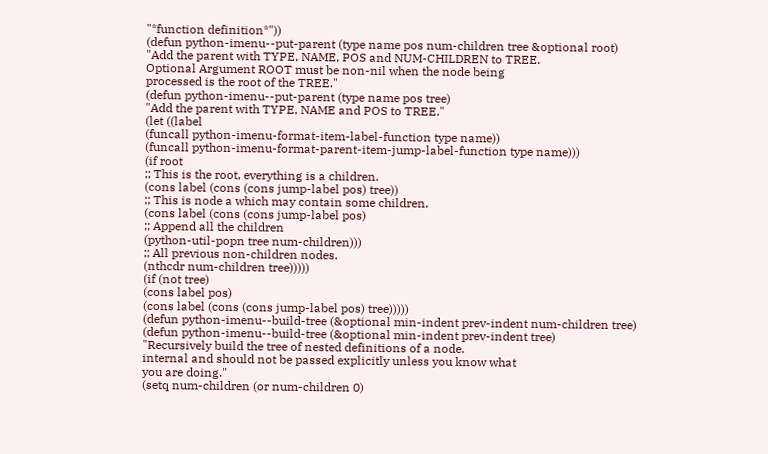"*function definition*"))
(defun python-imenu--put-parent (type name pos num-children tree &optional root)
"Add the parent with TYPE, NAME, POS and NUM-CHILDREN to TREE.
Optional Argument ROOT must be non-nil when the node being
processed is the root of the TREE."
(defun python-imenu--put-parent (type name pos tree)
"Add the parent with TYPE, NAME and POS to TREE."
(let ((label
(funcall python-imenu-format-item-label-function type name))
(funcall python-imenu-format-parent-item-jump-label-function type name)))
(if root
;; This is the root, everything is a children.
(cons label (cons (cons jump-label pos) tree))
;; This is node a which may contain some children.
(cons label (cons (cons jump-label pos)
;; Append all the children
(python-util-popn tree num-children)))
;; All previous non-children nodes.
(nthcdr num-children tree)))))
(if (not tree)
(cons label pos)
(cons label (cons (cons jump-label pos) tree)))))
(defun python-imenu--build-tree (&optional min-indent prev-indent num-children tree)
(defun python-imenu--build-tree (&optional min-indent prev-indent tree)
"Recursively build the tree of nested definitions of a node.
internal and should not be passed explicitly unless you know what
you are doing."
(setq num-children (or num-children 0)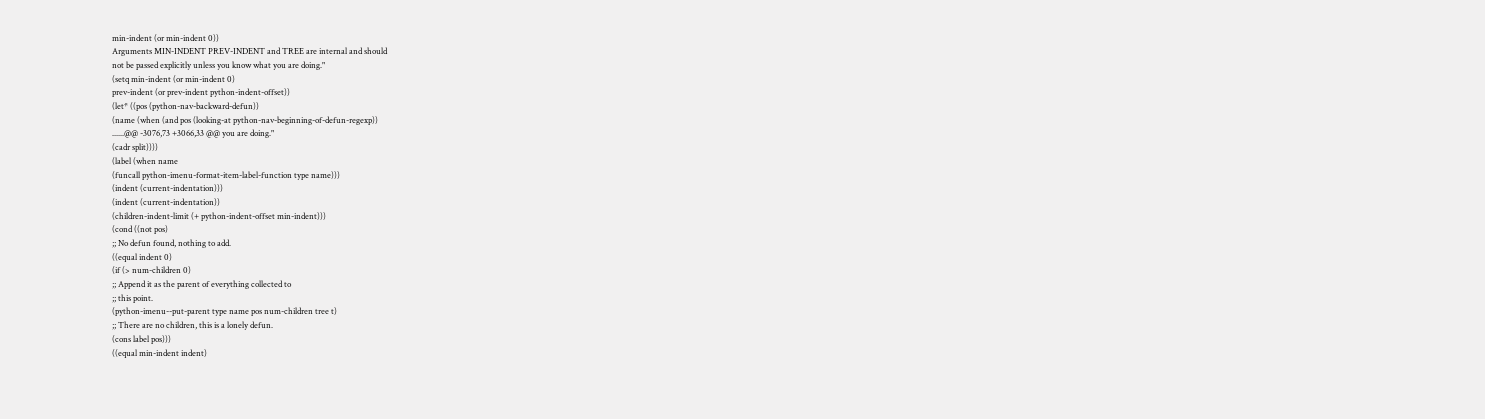min-indent (or min-indent 0))
Arguments MIN-INDENT PREV-INDENT and TREE are internal and should
not be passed explicitly unless you know what you are doing."
(setq min-indent (or min-indent 0)
prev-indent (or prev-indent python-indent-offset))
(let* ((pos (python-nav-backward-defun))
(name (when (and pos (looking-at python-nav-beginning-of-defun-regexp))
......@@ -3076,73 +3066,33 @@ you are doing."
(cadr split))))
(label (when name
(funcall python-imenu-format-item-label-function type name)))
(indent (current-indentation)))
(indent (current-indentation))
(children-indent-limit (+ python-indent-offset min-indent)))
(cond ((not pos)
;; No defun found, nothing to add.
((equal indent 0)
(if (> num-children 0)
;; Append it as the parent of everything collected to
;; this point.
(python-imenu--put-parent type name pos num-children tree t)
;; There are no children, this is a lonely defun.
(cons label pos)))
((equal min-indent indent)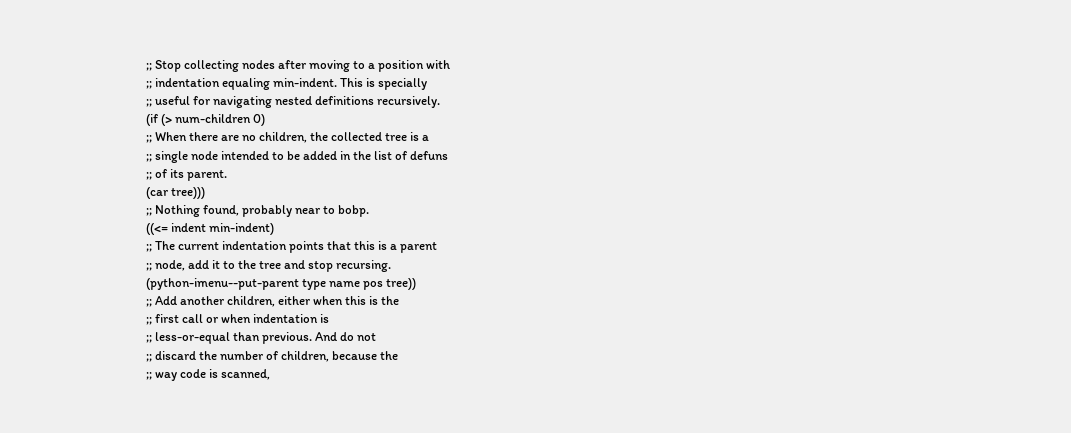;; Stop collecting nodes after moving to a position with
;; indentation equaling min-indent. This is specially
;; useful for navigating nested definitions recursively.
(if (> num-children 0)
;; When there are no children, the collected tree is a
;; single node intended to be added in the list of defuns
;; of its parent.
(car tree)))
;; Nothing found, probably near to bobp.
((<= indent min-indent)
;; The current indentation points that this is a parent
;; node, add it to the tree and stop recursing.
(python-imenu--put-parent type name pos tree))
;; Add another children, either when this is the
;; first call or when indentation is
;; less-or-equal than previous. And do not
;; discard the number of children, because the
;; way code is scanned,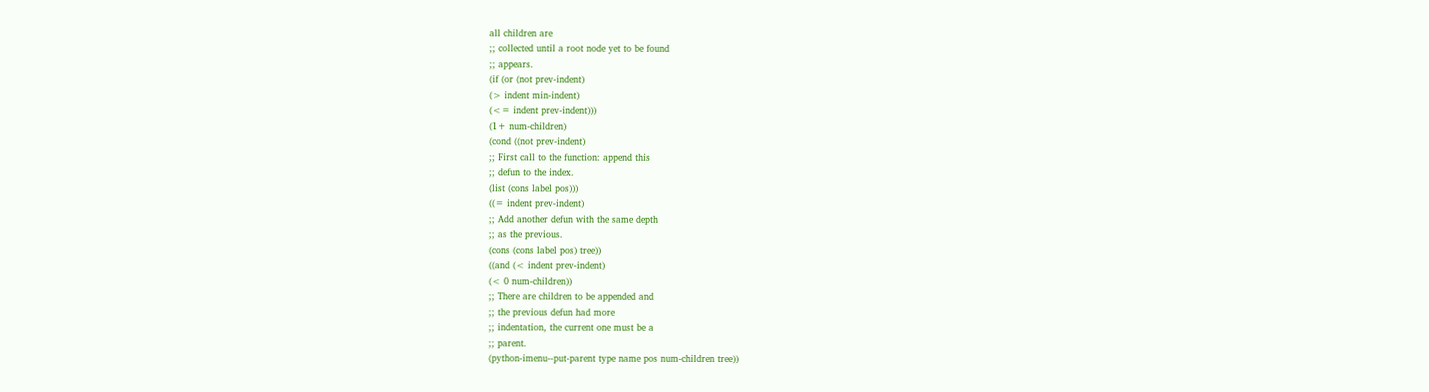all children are
;; collected until a root node yet to be found
;; appears.
(if (or (not prev-indent)
(> indent min-indent)
(<= indent prev-indent)))
(1+ num-children)
(cond ((not prev-indent)
;; First call to the function: append this
;; defun to the index.
(list (cons label pos)))
((= indent prev-indent)
;; Add another defun with the same depth
;; as the previous.
(cons (cons label pos) tree))
((and (< indent prev-indent)
(< 0 num-children))
;; There are children to be appended and
;; the previous defun had more
;; indentation, the current one must be a
;; parent.
(python-imenu--put-parent type name pos num-children tree))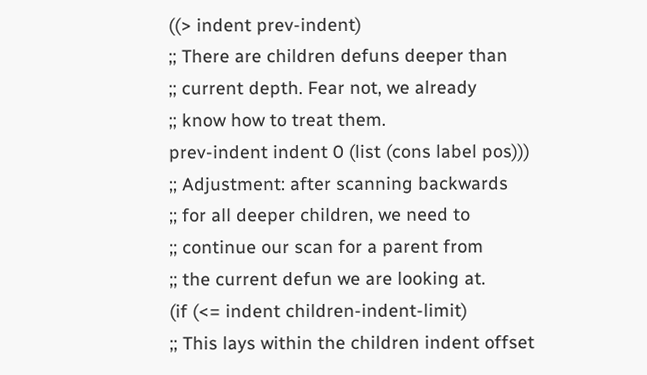((> indent prev-indent)
;; There are children defuns deeper than
;; current depth. Fear not, we already
;; know how to treat them.
prev-indent indent 0 (list (cons label pos)))
;; Adjustment: after scanning backwards
;; for all deeper children, we need to
;; continue our scan for a parent from
;; the current defun we are looking at.
(if (<= indent children-indent-limit)
;; This lays within the children indent offset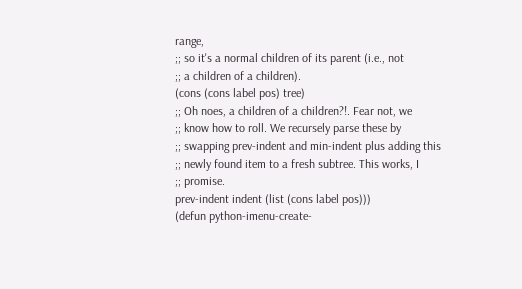range,
;; so it's a normal children of its parent (i.e., not
;; a children of a children).
(cons (cons label pos) tree)
;; Oh noes, a children of a children?!. Fear not, we
;; know how to roll. We recursely parse these by
;; swapping prev-indent and min-indent plus adding this
;; newly found item to a fresh subtree. This works, I
;; promise.
prev-indent indent (list (cons label pos)))
(defun python-imenu-create-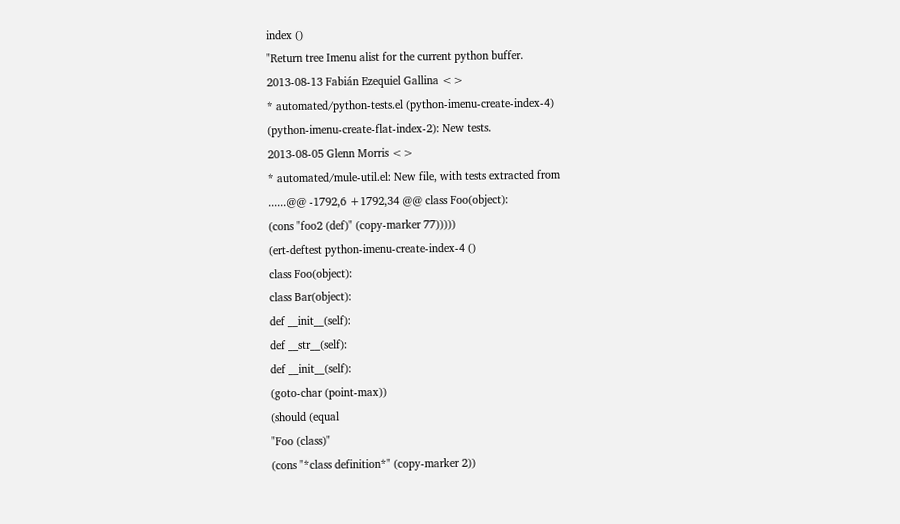index ()
"Return tree Imenu alist for the current python buffer.
2013-08-13 Fabián Ezequiel Gallina <>
* automated/python-tests.el (python-imenu-create-index-4)
(python-imenu-create-flat-index-2): New tests.
2013-08-05 Glenn Morris <>
* automated/mule-util.el: New file, with tests extracted from
......@@ -1792,6 +1792,34 @@ class Foo(object):
(cons "foo2 (def)" (copy-marker 77)))))
(ert-deftest python-imenu-create-index-4 ()
class Foo(object):
class Bar(object):
def __init__(self):
def __str__(self):
def __init__(self):
(goto-char (point-max))
(should (equal
"Foo (class)"
(cons "*class definition*" (copy-marker 2))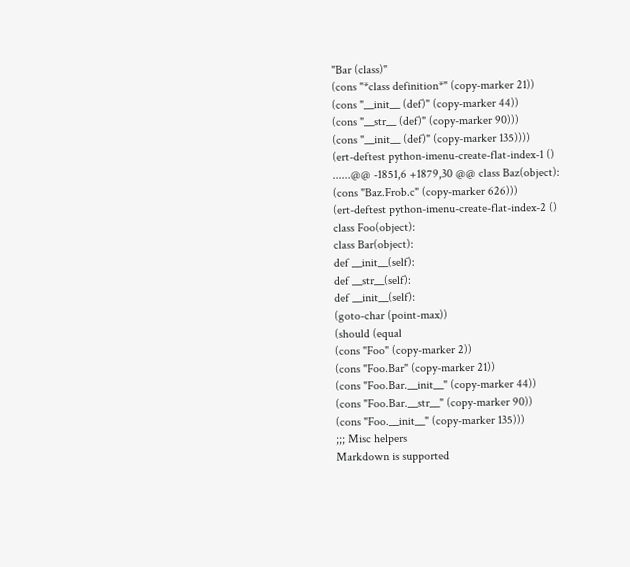"Bar (class)"
(cons "*class definition*" (copy-marker 21))
(cons "__init__ (def)" (copy-marker 44))
(cons "__str__ (def)" (copy-marker 90)))
(cons "__init__ (def)" (copy-marker 135))))
(ert-deftest python-imenu-create-flat-index-1 ()
......@@ -1851,6 +1879,30 @@ class Baz(object):
(cons "Baz.Frob.c" (copy-marker 626)))
(ert-deftest python-imenu-create-flat-index-2 ()
class Foo(object):
class Bar(object):
def __init__(self):
def __str__(self):
def __init__(self):
(goto-char (point-max))
(should (equal
(cons "Foo" (copy-marker 2))
(cons "Foo.Bar" (copy-marker 21))
(cons "Foo.Bar.__init__" (copy-marker 44))
(cons "Foo.Bar.__str__" (copy-marker 90))
(cons "Foo.__init__" (copy-marker 135)))
;;; Misc helpers
Markdown is supported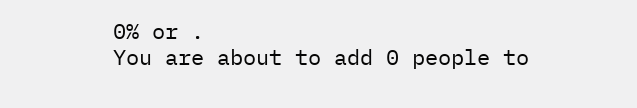0% or .
You are about to add 0 people to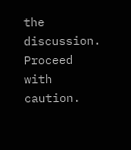the discussion. Proceed with caution.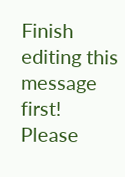Finish editing this message first!
Please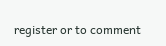register or to comment